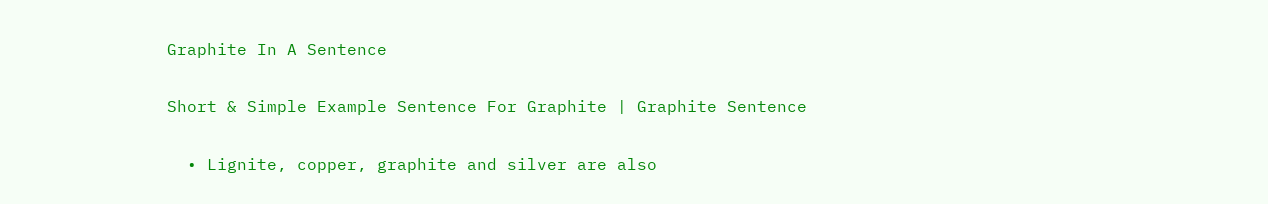Graphite In A Sentence

Short & Simple Example Sentence For Graphite | Graphite Sentence

  • Lignite, copper, graphite and silver are also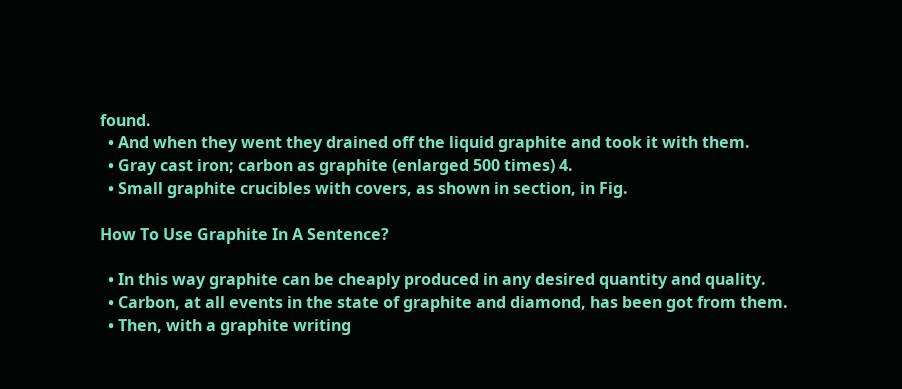found.
  • And when they went they drained off the liquid graphite and took it with them.
  • Gray cast iron; carbon as graphite (enlarged 500 times) 4.
  • Small graphite crucibles with covers, as shown in section, in Fig.

How To Use Graphite In A Sentence?

  • In this way graphite can be cheaply produced in any desired quantity and quality.
  • Carbon, at all events in the state of graphite and diamond, has been got from them.
  • Then, with a graphite writing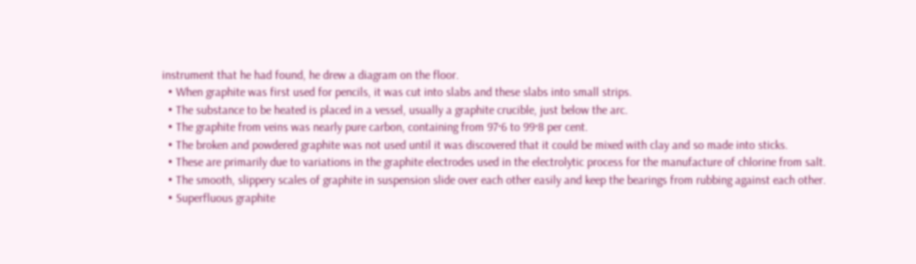instrument that he had found, he drew a diagram on the floor.
  • When graphite was first used for pencils, it was cut into slabs and these slabs into small strips.
  • The substance to be heated is placed in a vessel, usually a graphite crucible, just below the arc.
  • The graphite from veins was nearly pure carbon, containing from 97·6 to 99·8 per cent.
  • The broken and powdered graphite was not used until it was discovered that it could be mixed with clay and so made into sticks.
  • These are primarily due to variations in the graphite electrodes used in the electrolytic process for the manufacture of chlorine from salt.
  • The smooth, slippery scales of graphite in suspension slide over each other easily and keep the bearings from rubbing against each other.
  • Superfluous graphite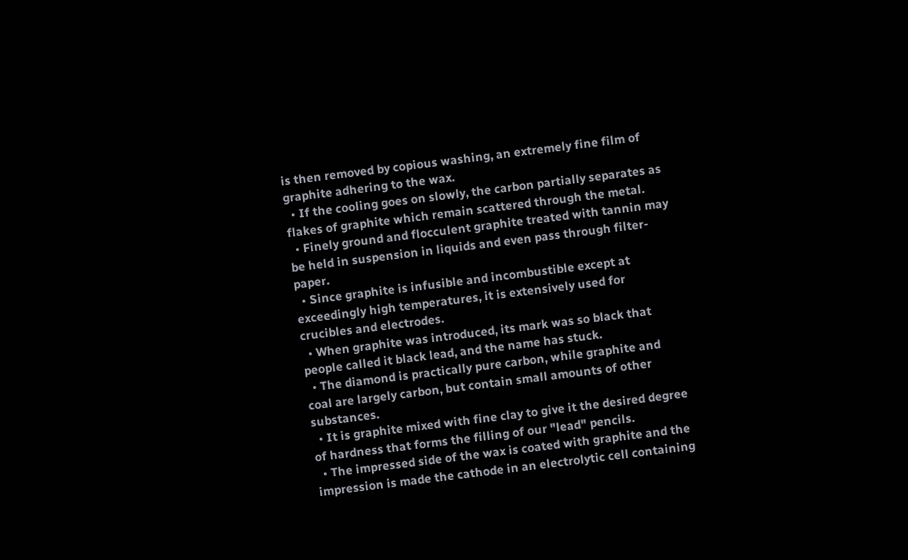is then removed by copious washing, an extremely fine film of graphite adhering to the wax.
  • If the cooling goes on slowly, the carbon partially separates as flakes of graphite which remain scattered through the metal.
  • Finely ground and flocculent graphite treated with tannin may be held in suspension in liquids and even pass through filter-paper.
  • Since graphite is infusible and incombustible except at exceedingly high temperatures, it is extensively used for crucibles and electrodes.
  • When graphite was introduced, its mark was so black that people called it black lead, and the name has stuck.
  • The diamond is practically pure carbon, while graphite and coal are largely carbon, but contain small amounts of other substances.
  • It is graphite mixed with fine clay to give it the desired degree of hardness that forms the filling of our "lead" pencils.
  • The impressed side of the wax is coated with graphite and the impression is made the cathode in an electrolytic cell containing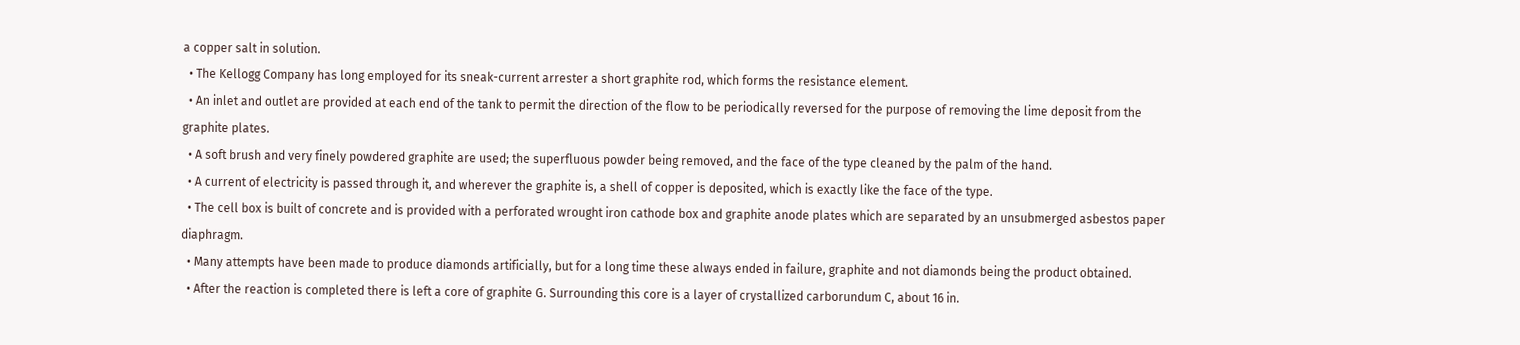a copper salt in solution.
  • The Kellogg Company has long employed for its sneak-current arrester a short graphite rod, which forms the resistance element.
  • An inlet and outlet are provided at each end of the tank to permit the direction of the flow to be periodically reversed for the purpose of removing the lime deposit from the graphite plates.
  • A soft brush and very finely powdered graphite are used; the superfluous powder being removed, and the face of the type cleaned by the palm of the hand.
  • A current of electricity is passed through it, and wherever the graphite is, a shell of copper is deposited, which is exactly like the face of the type.
  • The cell box is built of concrete and is provided with a perforated wrought iron cathode box and graphite anode plates which are separated by an unsubmerged asbestos paper diaphragm.
  • Many attempts have been made to produce diamonds artificially, but for a long time these always ended in failure, graphite and not diamonds being the product obtained.
  • After the reaction is completed there is left a core of graphite G. Surrounding this core is a layer of crystallized carborundum C, about 16 in.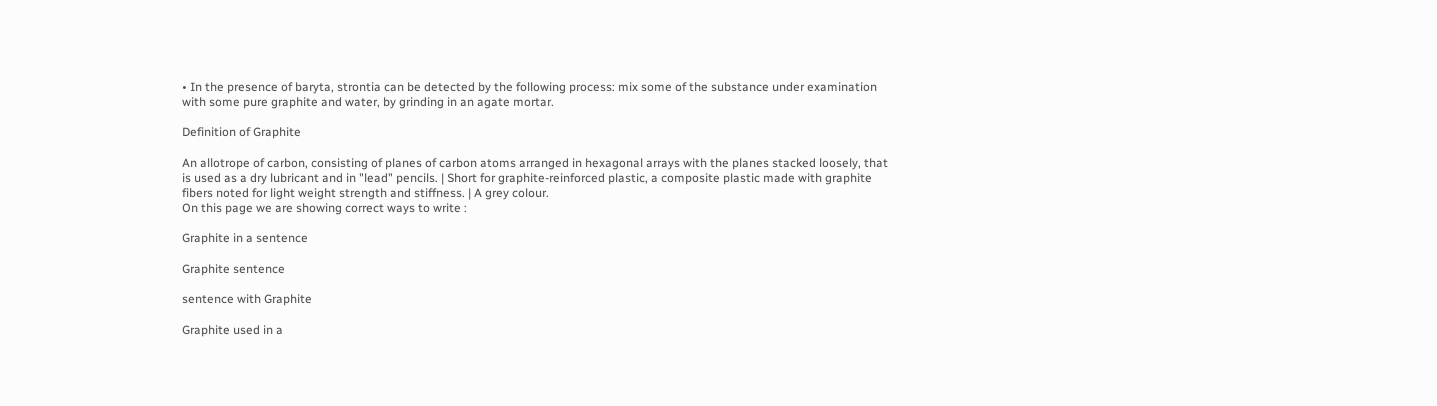• In the presence of baryta, strontia can be detected by the following process: mix some of the substance under examination with some pure graphite and water, by grinding in an agate mortar.

Definition of Graphite

An allotrope of carbon, consisting of planes of carbon atoms arranged in hexagonal arrays with the planes stacked loosely, that is used as a dry lubricant and in "lead" pencils. | Short for graphite-reinforced plastic, a composite plastic made with graphite fibers noted for light weight strength and stiffness. | A grey colour.
On this page we are showing correct ways to write :

Graphite in a sentence

Graphite sentence

sentence with Graphite

Graphite used in a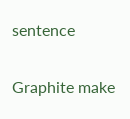sentence

Graphite make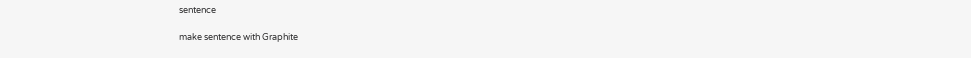sentence

make sentence with Graphite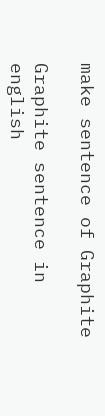make sentence of Graphite

Graphite sentence in english